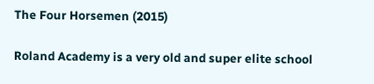The Four Horsemen (2015)

Roland Academy is a very old and super elite school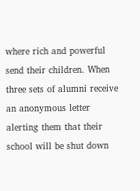where rich and powerful send their children. When three sets of alumni receive an anonymous letter alerting them that their school will be shut down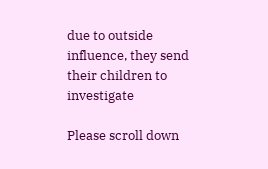due to outside influence, they send their children to investigate

Please scroll down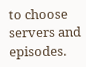to choose servers and episodes.